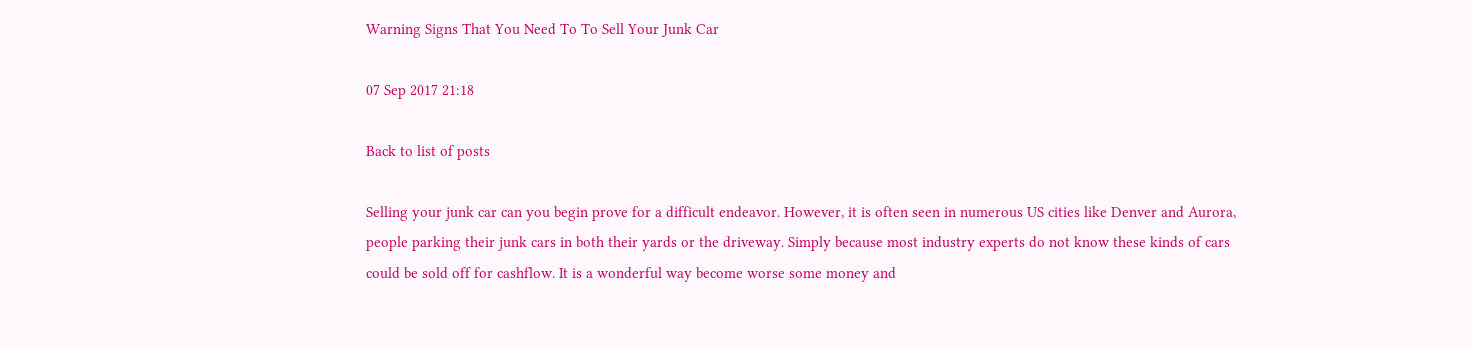Warning Signs That You Need To To Sell Your Junk Car

07 Sep 2017 21:18

Back to list of posts

Selling your junk car can you begin prove for a difficult endeavor. However, it is often seen in numerous US cities like Denver and Aurora, people parking their junk cars in both their yards or the driveway. Simply because most industry experts do not know these kinds of cars could be sold off for cashflow. It is a wonderful way become worse some money and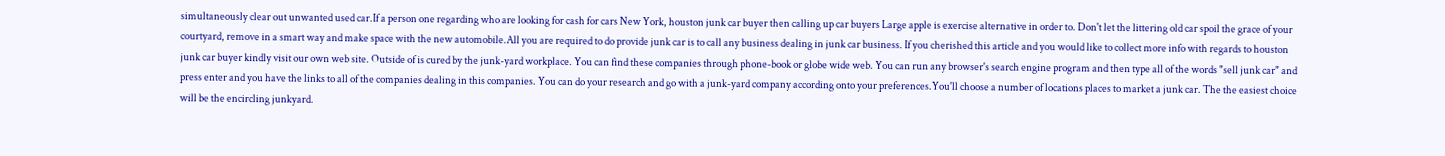simultaneously clear out unwanted used car.If a person one regarding who are looking for cash for cars New York, houston junk car buyer then calling up car buyers Large apple is exercise alternative in order to. Don't let the littering old car spoil the grace of your courtyard, remove in a smart way and make space with the new automobile.All you are required to do provide junk car is to call any business dealing in junk car business. If you cherished this article and you would like to collect more info with regards to houston junk car buyer kindly visit our own web site. Outside of is cured by the junk-yard workplace. You can find these companies through phone-book or globe wide web. You can run any browser's search engine program and then type all of the words "sell junk car" and press enter and you have the links to all of the companies dealing in this companies. You can do your research and go with a junk-yard company according onto your preferences.You'll choose a number of locations places to market a junk car. The the easiest choice will be the encircling junkyard.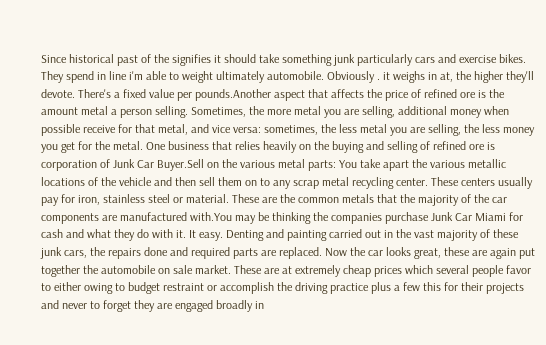Since historical past of the signifies it should take something junk particularly cars and exercise bikes. They spend in line i'm able to weight ultimately automobile. Obviously . it weighs in at, the higher they'll devote. There's a fixed value per pounds.Another aspect that affects the price of refined ore is the amount metal a person selling. Sometimes, the more metal you are selling, additional money when possible receive for that metal, and vice versa: sometimes, the less metal you are selling, the less money you get for the metal. One business that relies heavily on the buying and selling of refined ore is corporation of Junk Car Buyer.Sell on the various metal parts: You take apart the various metallic locations of the vehicle and then sell them on to any scrap metal recycling center. These centers usually pay for iron, stainless steel or material. These are the common metals that the majority of the car components are manufactured with.You may be thinking the companies purchase Junk Car Miami for cash and what they do with it. It easy. Denting and painting carried out in the vast majority of these junk cars, the repairs done and required parts are replaced. Now the car looks great, these are again put together the automobile on sale market. These are at extremely cheap prices which several people favor to either owing to budget restraint or accomplish the driving practice plus a few this for their projects and never to forget they are engaged broadly in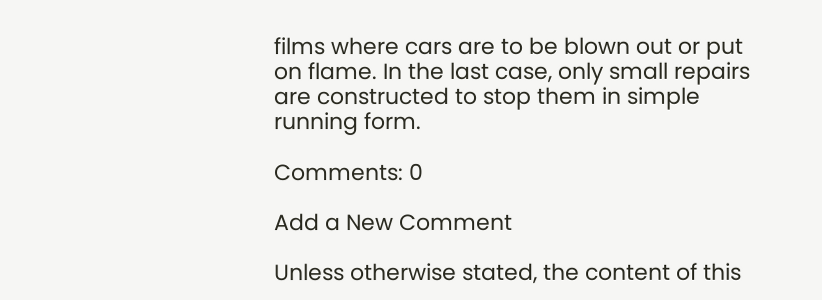films where cars are to be blown out or put on flame. In the last case, only small repairs are constructed to stop them in simple running form.

Comments: 0

Add a New Comment

Unless otherwise stated, the content of this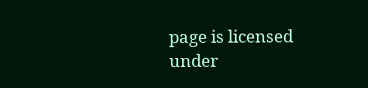page is licensed under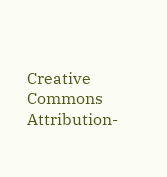Creative Commons Attribution-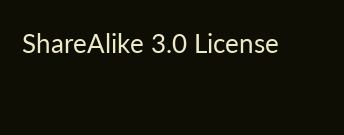ShareAlike 3.0 License